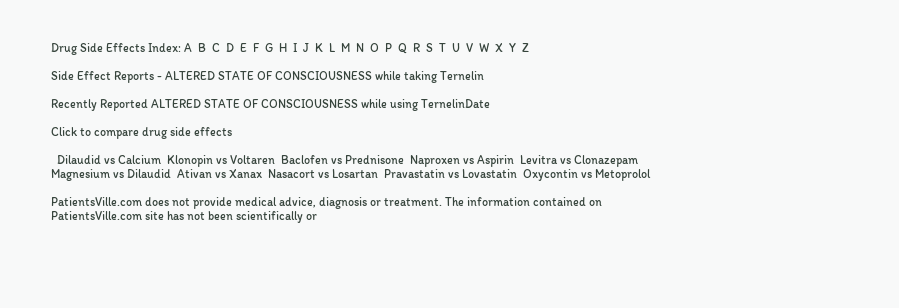Drug Side Effects Index: A  B  C  D  E  F  G  H  I  J  K  L  M  N  O  P  Q  R  S  T  U  V  W  X  Y  Z

Side Effect Reports - ALTERED STATE OF CONSCIOUSNESS while taking Ternelin

Recently Reported ALTERED STATE OF CONSCIOUSNESS while using TernelinDate

Click to compare drug side effects

  Dilaudid vs Calcium  Klonopin vs Voltaren  Baclofen vs Prednisone  Naproxen vs Aspirin  Levitra vs Clonazepam  Magnesium vs Dilaudid  Ativan vs Xanax  Nasacort vs Losartan  Pravastatin vs Lovastatin  Oxycontin vs Metoprolol

PatientsVille.com does not provide medical advice, diagnosis or treatment. The information contained on PatientsVille.com site has not been scientifically or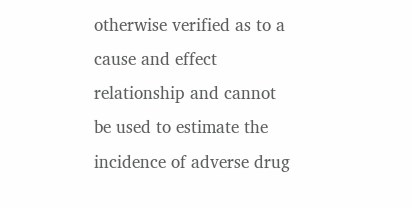otherwise verified as to a cause and effect relationship and cannot be used to estimate the incidence of adverse drug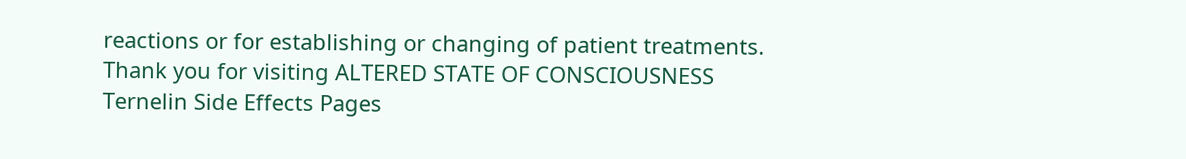reactions or for establishing or changing of patient treatments. Thank you for visiting ALTERED STATE OF CONSCIOUSNESS Ternelin Side Effects Pages